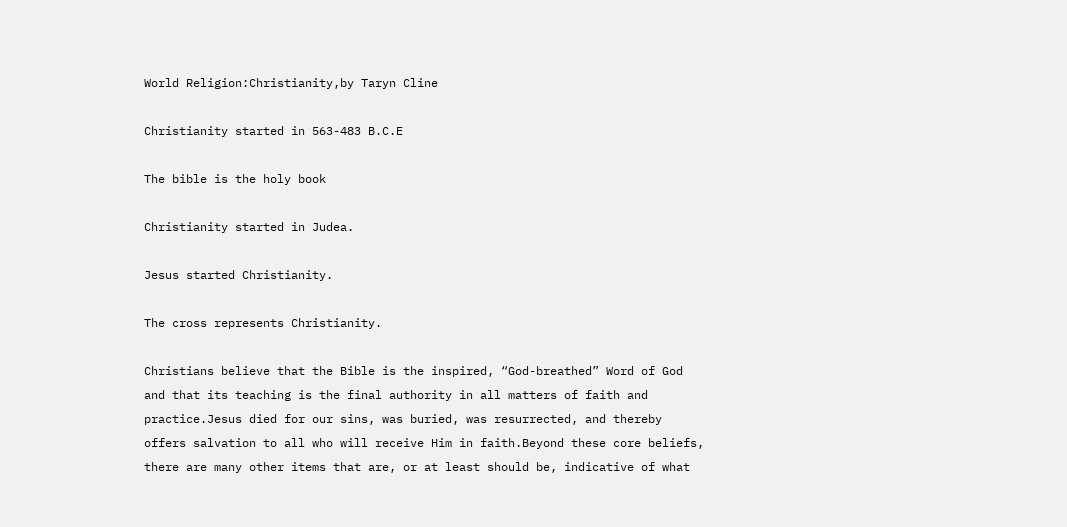World Religion:Christianity,by Taryn Cline

Christianity started in 563-483 B.C.E

The bible is the holy book

Christianity started in Judea.

Jesus started Christianity.

The cross represents Christianity.

Christians believe that the Bible is the inspired, “God-breathed” Word of God and that its teaching is the final authority in all matters of faith and practice.Jesus died for our sins, was buried, was resurrected, and thereby offers salvation to all who will receive Him in faith.Beyond these core beliefs, there are many other items that are, or at least should be, indicative of what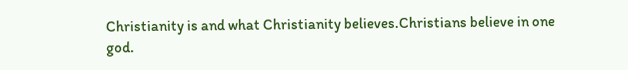Christianity is and what Christianity believes.Christians believe in one god.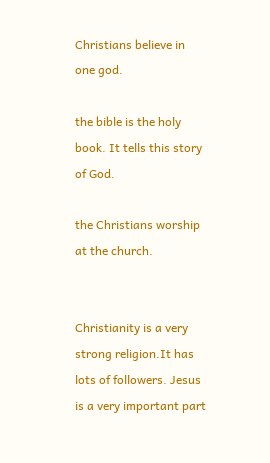Christians believe in one god.

the bible is the holy book. It tells this story of God.

the Christians worship at the church.


Christianity is a very strong religion.It has lots of followers. Jesus is a very important part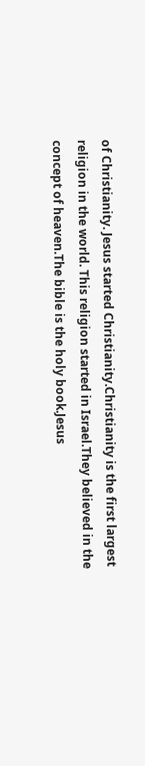of Christianity. Jesus started Christianity.Christianity is the first largest religion in the world. This religion started in Israel.They believed in the concept of heaven.The bible is the holy book.Jesus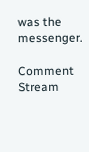was the messenger.

Comment Stream